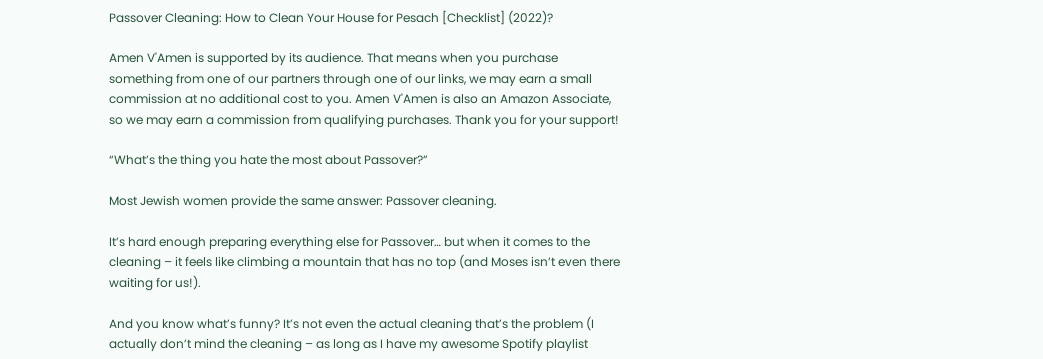Passover Cleaning: How to Clean Your House for Pesach [Checklist] (2022)?

Amen V'Amen is supported by its audience. That means when you purchase something from one of our partners through one of our links, we may earn a small commission at no additional cost to you. Amen V'Amen is also an Amazon Associate, so we may earn a commission from qualifying purchases. Thank you for your support!

“What’s the thing you hate the most about Passover?”

Most Jewish women provide the same answer: Passover cleaning.

It’s hard enough preparing everything else for Passover… but when it comes to the cleaning – it feels like climbing a mountain that has no top (and Moses isn’t even there waiting for us!).

And you know what’s funny? It’s not even the actual cleaning that’s the problem (I actually don’t mind the cleaning – as long as I have my awesome Spotify playlist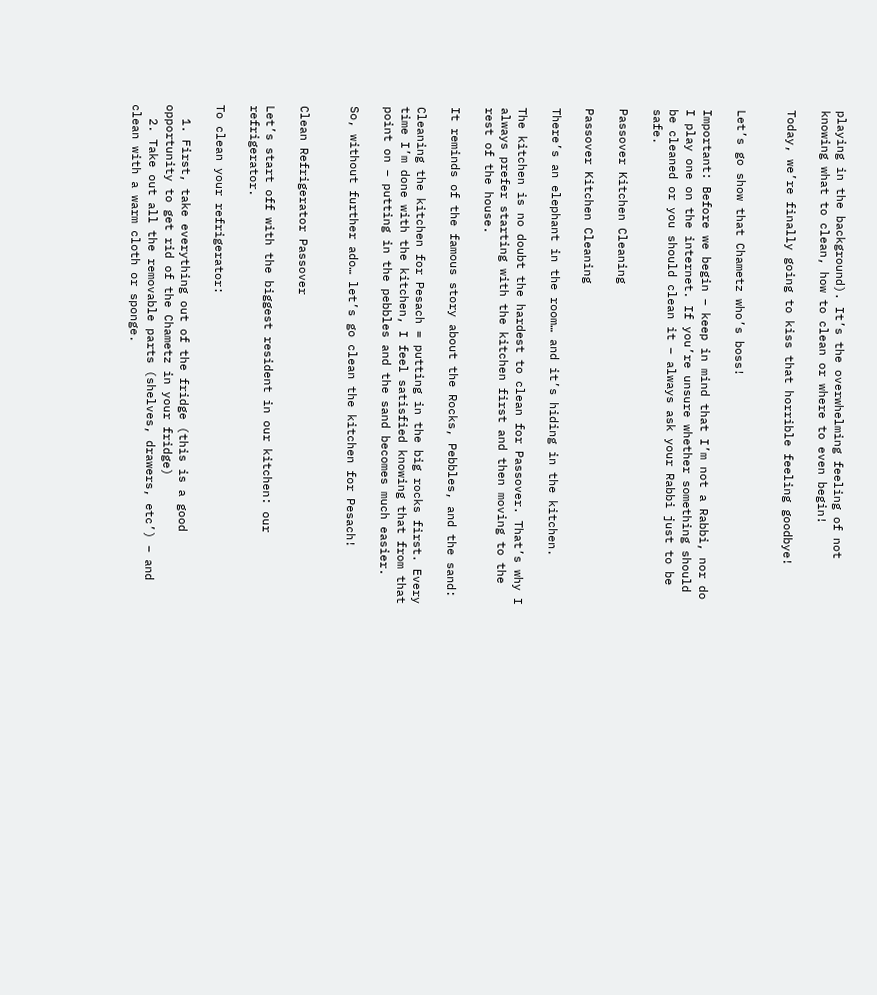playing in the background). It’s the overwhelming feeling of not knowing what to clean, how to clean or where to even begin!

Today, we’re finally going to kiss that horrible feeling goodbye!


Let’s go show that Chametz who’s boss!

Important: Before we begin – keep in mind that I’m not a Rabbi, nor do I play one on the internet. If you’re unsure whether something should be cleaned or you should clean it – always ask your Rabbi just to be safe.

Passover Kitchen Cleaning

Passover Kitchen Cleaning

There’s an elephant in the room… and it’s hiding in the kitchen.

The kitchen is no doubt the hardest to clean for Passover. That’s why I always prefer starting with the kitchen first and then moving to the rest of the house.

It reminds of the famous story about the Rocks, Pebbles, and the sand:

Cleaning the kitchen for Pesach = putting in the big rocks first. Every time I’m done with the kitchen, I feel satisfied knowing that from that point on – putting in the pebbles and the sand becomes much easier.

So, without further ado… let’s go clean the kitchen for Pesach!


Clean Refrigerator Passover

Let’s start off with the biggest resident in our kitchen: our refrigerator.

To clean your refrigerator:

  1. First, take everything out of the fridge (this is a good opportunity to get rid of the Chametz in your fridge)
  2. Take out all the removable parts (shelves, drawers, etc’) – and clean with a warm cloth or sponge.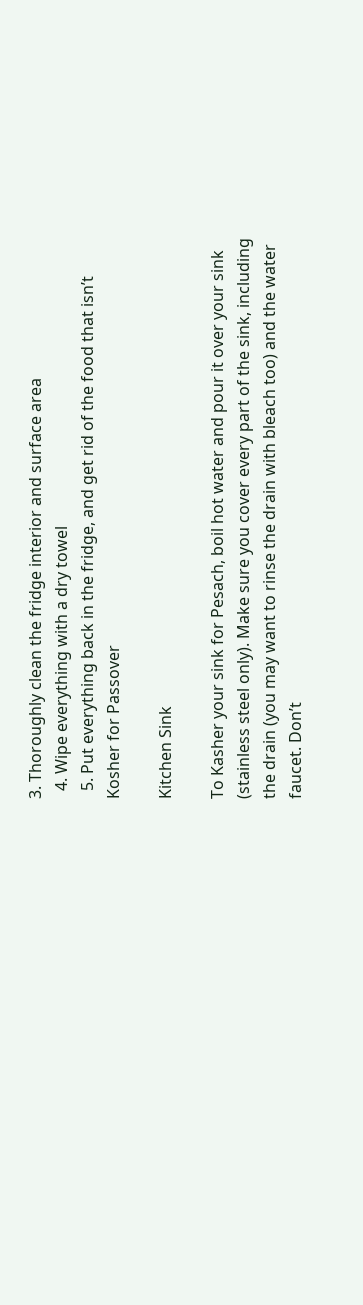3. Thoroughly clean the fridge interior and surface area
  4. Wipe everything with a dry towel
  5. Put everything back in the fridge, and get rid of the food that isn’t Kosher for Passover

Kitchen Sink

To Kasher your sink for Pesach, boil hot water and pour it over your sink (stainless steel only). Make sure you cover every part of the sink, including the drain (you may want to rinse the drain with bleach too) and the water faucet. Don’t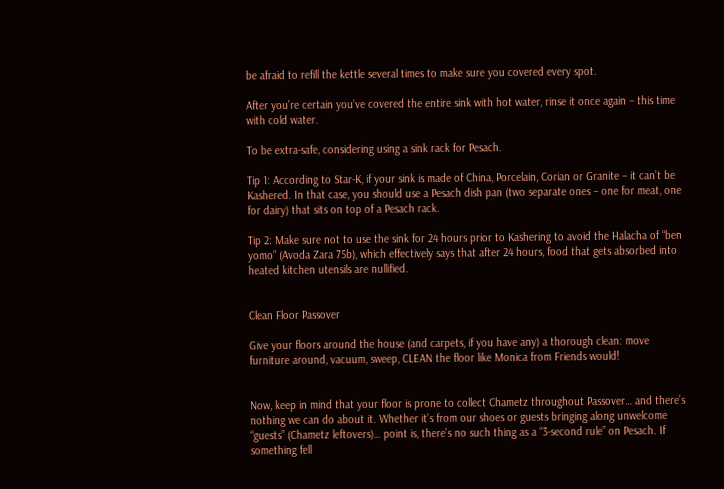be afraid to refill the kettle several times to make sure you covered every spot.

After you’re certain you’ve covered the entire sink with hot water, rinse it once again – this time with cold water.

To be extra-safe, considering using a sink rack for Pesach.

Tip 1: According to Star-K, if your sink is made of China, Porcelain, Corian or Granite – it can’t be Kashered. In that case, you should use a Pesach dish pan (two separate ones – one for meat, one for dairy) that sits on top of a Pesach rack.

Tip 2: Make sure not to use the sink for 24 hours prior to Kashering to avoid the Halacha of “ben yomo” (Avoda Zara 75b), which effectively says that after 24 hours, food that gets absorbed into heated kitchen utensils are nullified.


Clean Floor Passover

Give your floors around the house (and carpets, if you have any) a thorough clean: move furniture around, vacuum, sweep, CLEAN the floor like Monica from Friends would!


Now, keep in mind that your floor is prone to collect Chametz throughout Passover… and there’s nothing we can do about it. Whether it’s from our shoes or guests bringing along unwelcome “guests” (Chametz leftovers)… point is, there’s no such thing as a “3-second rule” on Pesach. If something fell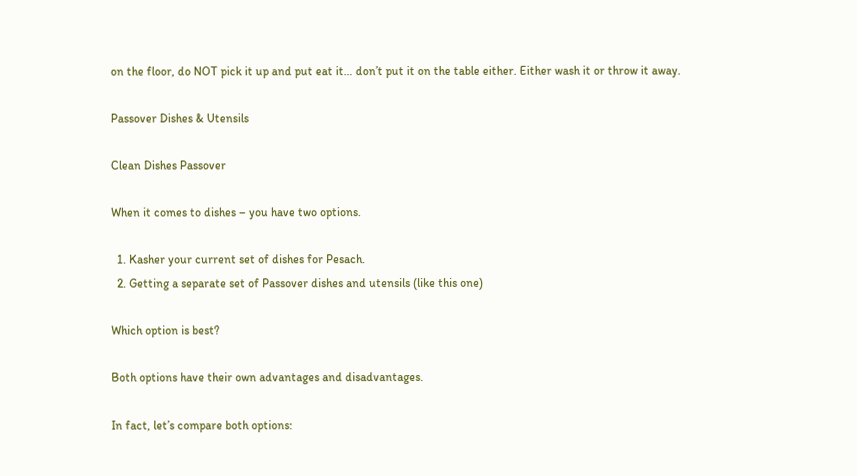on the floor, do NOT pick it up and put eat it… don’t put it on the table either. Either wash it or throw it away.

Passover Dishes & Utensils

Clean Dishes Passover

When it comes to dishes – you have two options.

  1. Kasher your current set of dishes for Pesach.
  2. Getting a separate set of Passover dishes and utensils (like this one)

Which option is best?

Both options have their own advantages and disadvantages.

In fact, let’s compare both options: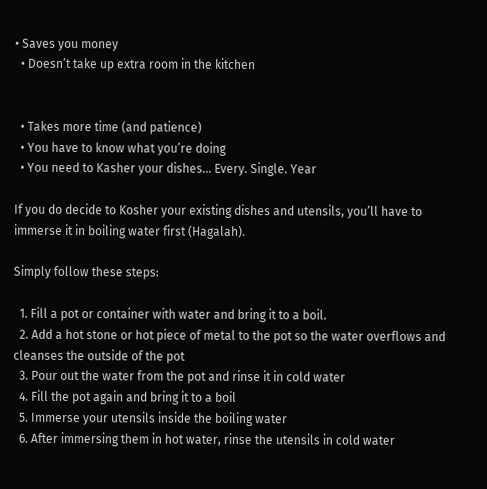• Saves you money
  • Doesn’t take up extra room in the kitchen


  • Takes more time (and patience)
  • You have to know what you’re doing
  • You need to Kasher your dishes… Every. Single. Year

If you do decide to Kosher your existing dishes and utensils, you’ll have to immerse it in boiling water first (Hagalah).

Simply follow these steps:

  1. Fill a pot or container with water and bring it to a boil.
  2. Add a hot stone or hot piece of metal to the pot so the water overflows and cleanses the outside of the pot
  3. Pour out the water from the pot and rinse it in cold water
  4. Fill the pot again and bring it to a boil
  5. Immerse your utensils inside the boiling water
  6. After immersing them in hot water, rinse the utensils in cold water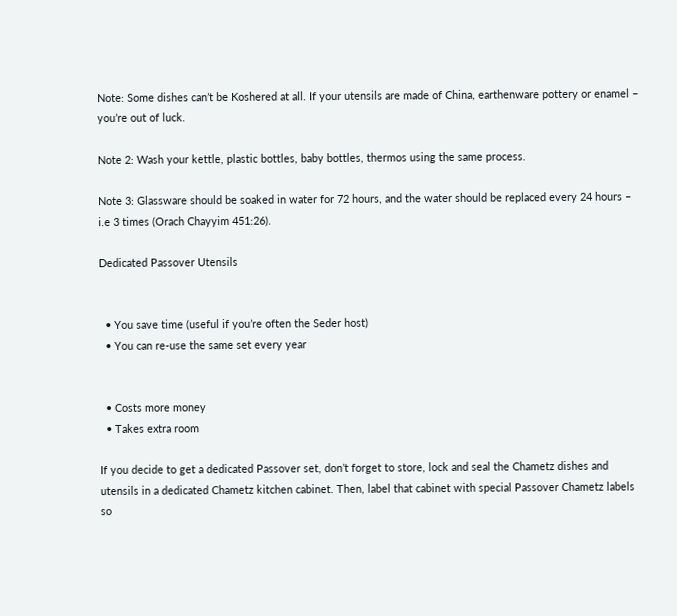Note: Some dishes can’t be Koshered at all. If your utensils are made of China, earthenware pottery or enamel – you’re out of luck.

Note 2: Wash your kettle, plastic bottles, baby bottles, thermos using the same process.

Note 3: Glassware should be soaked in water for 72 hours, and the water should be replaced every 24 hours – i.e 3 times (Orach Chayyim 451:26).

Dedicated Passover Utensils


  • You save time (useful if you’re often the Seder host)
  • You can re-use the same set every year


  • Costs more money
  • Takes extra room

If you decide to get a dedicated Passover set, don’t forget to store, lock and seal the Chametz dishes and utensils in a dedicated Chametz kitchen cabinet. Then, label that cabinet with special Passover Chametz labels so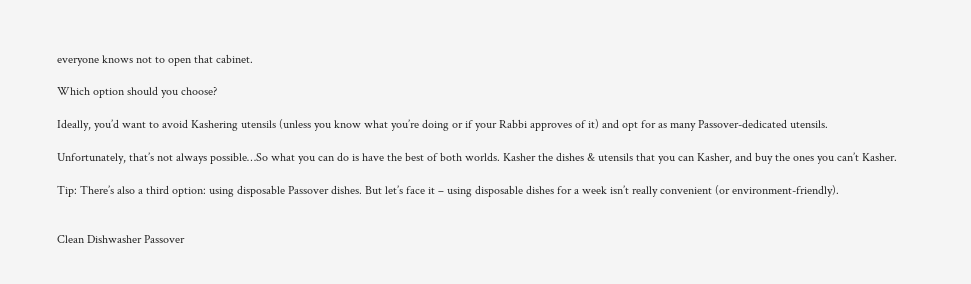everyone knows not to open that cabinet.

Which option should you choose?

Ideally, you’d want to avoid Kashering utensils (unless you know what you’re doing or if your Rabbi approves of it) and opt for as many Passover-dedicated utensils.

Unfortunately, that’s not always possible…So what you can do is have the best of both worlds. Kasher the dishes & utensils that you can Kasher, and buy the ones you can’t Kasher.

Tip: There’s also a third option: using disposable Passover dishes. But let’s face it – using disposable dishes for a week isn’t really convenient (or environment-friendly).


Clean Dishwasher Passover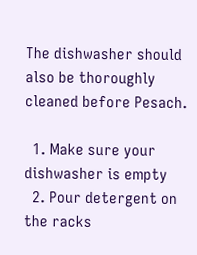The dishwasher should also be thoroughly cleaned before Pesach.

  1. Make sure your dishwasher is empty
  2. Pour detergent on the racks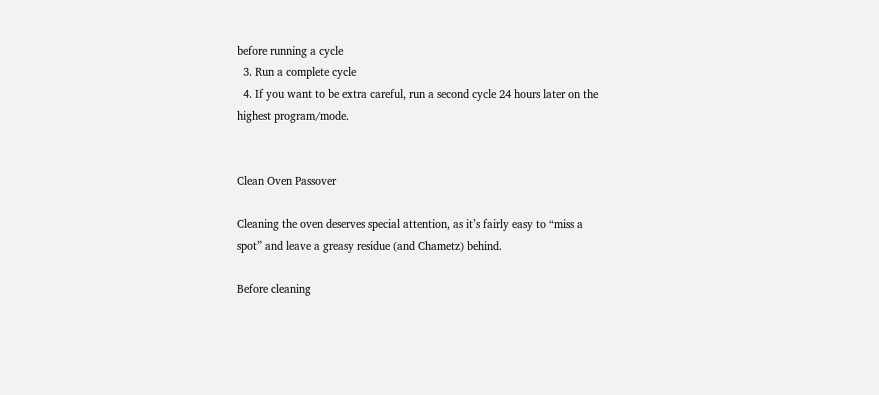before running a cycle
  3. Run a complete cycle
  4. If you want to be extra careful, run a second cycle 24 hours later on the highest program/mode.


Clean Oven Passover

Cleaning the oven deserves special attention, as it’s fairly easy to “miss a spot” and leave a greasy residue (and Chametz) behind.

Before cleaning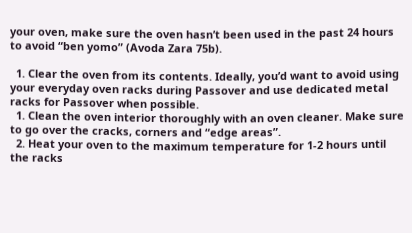your oven, make sure the oven hasn’t been used in the past 24 hours to avoid “ben yomo” (Avoda Zara 75b).

  1. Clear the oven from its contents. Ideally, you’d want to avoid using your everyday oven racks during Passover and use dedicated metal racks for Passover when possible.
  1. Clean the oven interior thoroughly with an oven cleaner. Make sure to go over the cracks, corners and “edge areas”.
  2. Heat your oven to the maximum temperature for 1-2 hours until the racks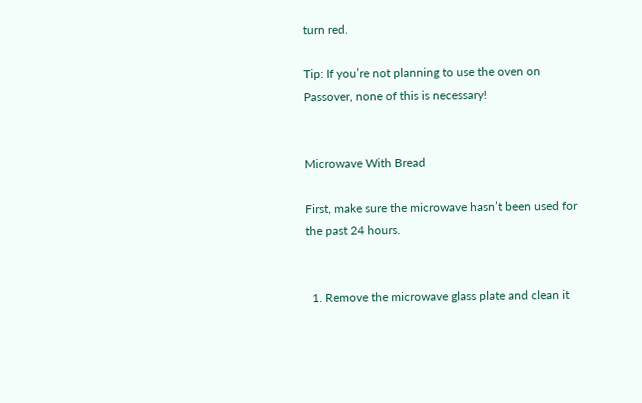turn red.

Tip: If you’re not planning to use the oven on Passover, none of this is necessary!


Microwave With Bread

First, make sure the microwave hasn’t been used for the past 24 hours.


  1. Remove the microwave glass plate and clean it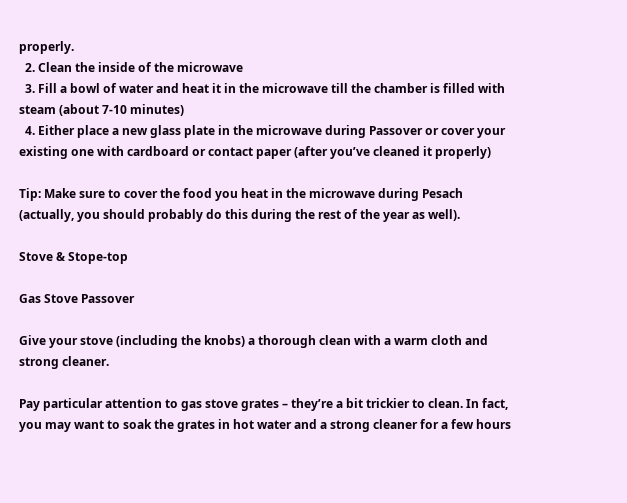properly.
  2. Clean the inside of the microwave
  3. Fill a bowl of water and heat it in the microwave till the chamber is filled with steam (about 7-10 minutes)
  4. Either place a new glass plate in the microwave during Passover or cover your existing one with cardboard or contact paper (after you’ve cleaned it properly)

Tip: Make sure to cover the food you heat in the microwave during Pesach (actually, you should probably do this during the rest of the year as well).

Stove & Stope-top

Gas Stove Passover

Give your stove (including the knobs) a thorough clean with a warm cloth and strong cleaner.

Pay particular attention to gas stove grates – they’re a bit trickier to clean. In fact, you may want to soak the grates in hot water and a strong cleaner for a few hours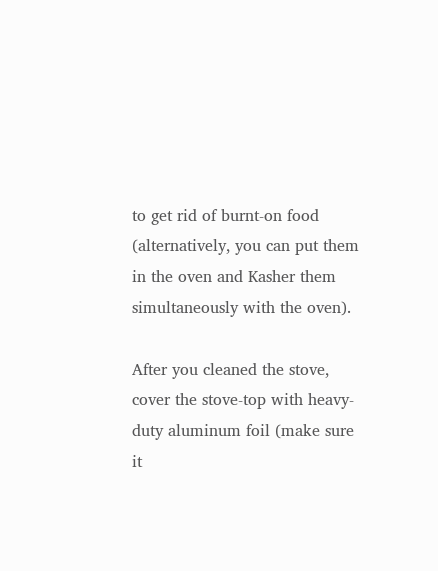to get rid of burnt-on food (alternatively, you can put them in the oven and Kasher them simultaneously with the oven).

After you cleaned the stove, cover the stove-top with heavy-duty aluminum foil (make sure it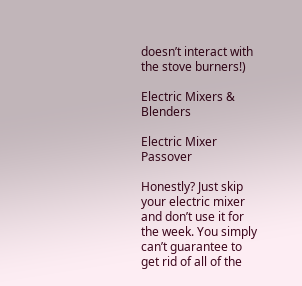doesn’t interact with the stove burners!)

Electric Mixers & Blenders

Electric Mixer Passover

Honestly? Just skip your electric mixer and don’t use it for the week. You simply can’t guarantee to get rid of all of the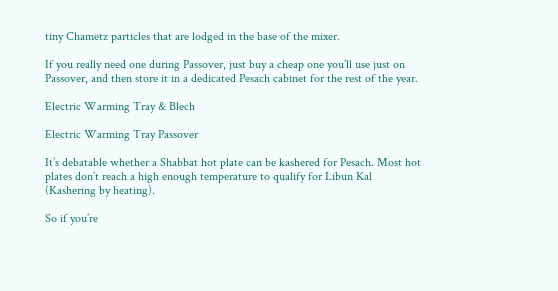tiny Chametz particles that are lodged in the base of the mixer.

If you really need one during Passover, just buy a cheap one you’ll use just on Passover, and then store it in a dedicated Pesach cabinet for the rest of the year.

Electric Warming Tray & Blech

Electric Warming Tray Passover

It’s debatable whether a Shabbat hot plate can be kashered for Pesach. Most hot plates don’t reach a high enough temperature to qualify for Libun Kal (Kashering by heating).

So if you’re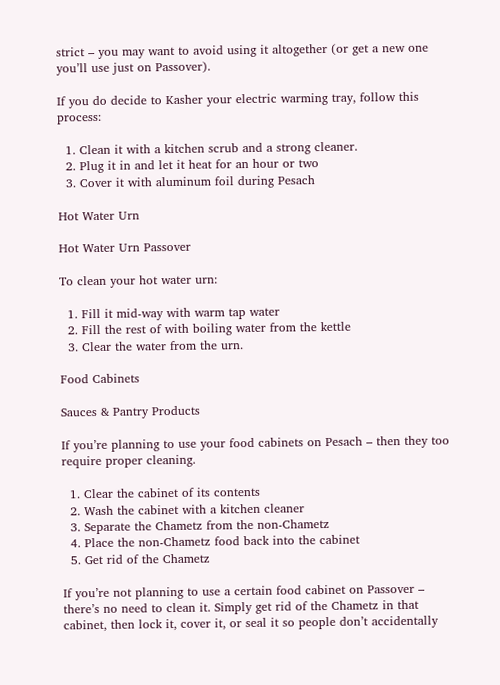strict – you may want to avoid using it altogether (or get a new one you’ll use just on Passover).

If you do decide to Kasher your electric warming tray, follow this process:

  1. Clean it with a kitchen scrub and a strong cleaner.
  2. Plug it in and let it heat for an hour or two
  3. Cover it with aluminum foil during Pesach

Hot Water Urn

Hot Water Urn Passover

To clean your hot water urn:

  1. Fill it mid-way with warm tap water
  2. Fill the rest of with boiling water from the kettle
  3. Clear the water from the urn.

Food Cabinets

Sauces & Pantry Products

If you’re planning to use your food cabinets on Pesach – then they too require proper cleaning.

  1. Clear the cabinet of its contents
  2. Wash the cabinet with a kitchen cleaner
  3. Separate the Chametz from the non-Chametz
  4. Place the non-Chametz food back into the cabinet
  5. Get rid of the Chametz

If you’re not planning to use a certain food cabinet on Passover – there’s no need to clean it. Simply get rid of the Chametz in that cabinet, then lock it, cover it, or seal it so people don’t accidentally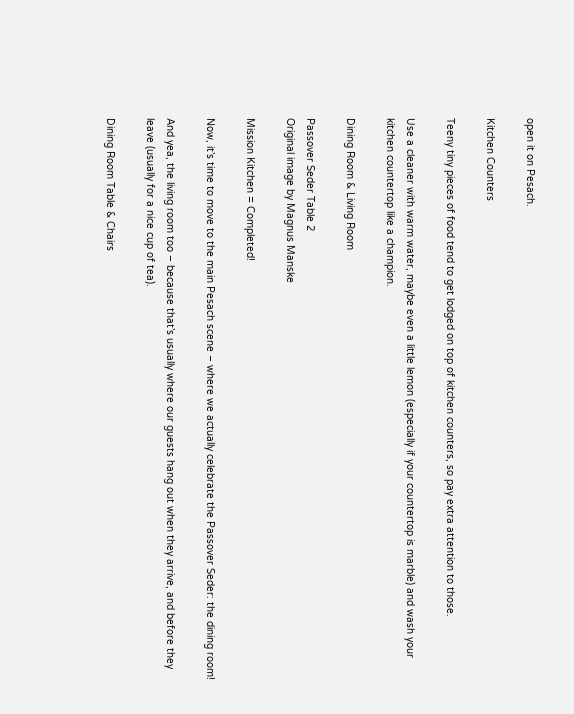open it on Pesach.

Kitchen Counters

Teeny tiny pieces of food tend to get lodged on top of kitchen counters, so pay extra attention to those.

Use a cleaner with warm water, maybe even a little lemon (especially if your countertop is marble) and wash your kitchen countertop like a champion.

Dining Room & Living Room

Passover Seder Table 2
Original image by Magnus Manske

Mission Kitchen = Completed!

Now, it’s time to move to the main Pesach scene – where we actually celebrate the Passover Seder: the dining room!

And yea, the living room too – because that’s usually where our guests hang out when they arrive, and before they leave (usually for a nice cup of tea).

Dining Room Table & Chairs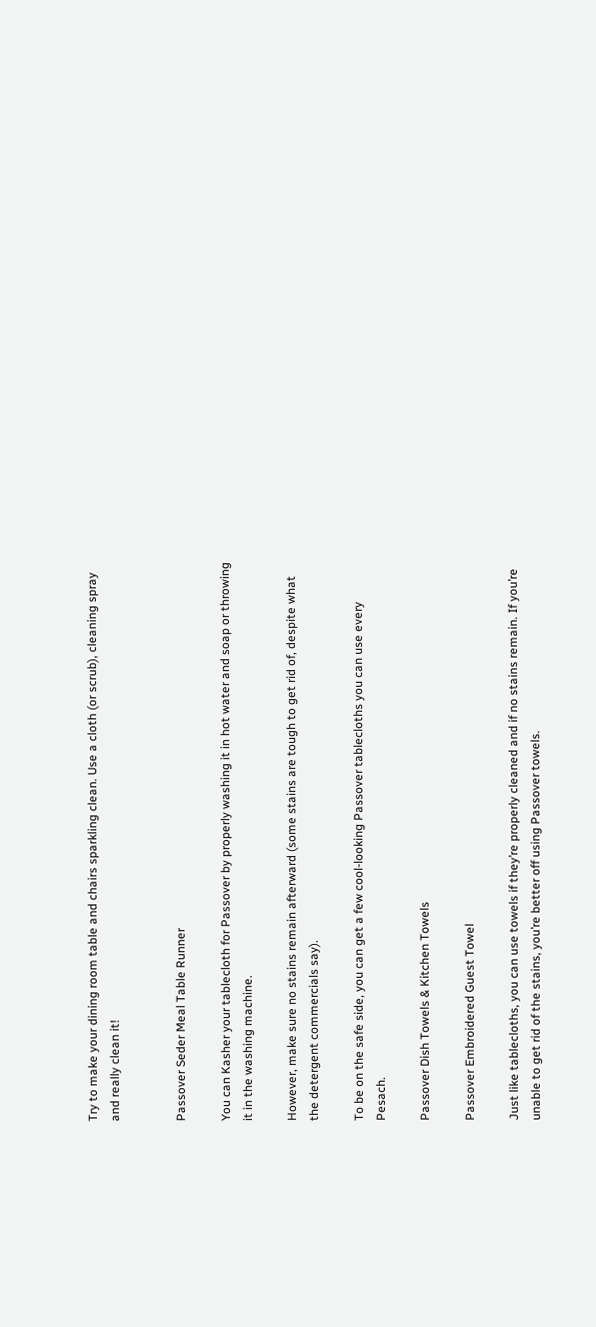Try to make your dining room table and chairs sparkling clean. Use a cloth (or scrub), cleaning spray and really clean it!


Passover Seder Meal Table Runner

You can Kasher your tablecloth for Passover by properly washing it in hot water and soap or throwing it in the washing machine.

However, make sure no stains remain afterward (some stains are tough to get rid of, despite what the detergent commercials say).

To be on the safe side, you can get a few cool-looking Passover tablecloths you can use every Pesach.

Passover Dish Towels & Kitchen Towels

Passover Embroidered Guest Towel

Just like tablecloths, you can use towels if they’re properly cleaned and if no stains remain. If you’re unable to get rid of the stains, you’re better off using Passover towels.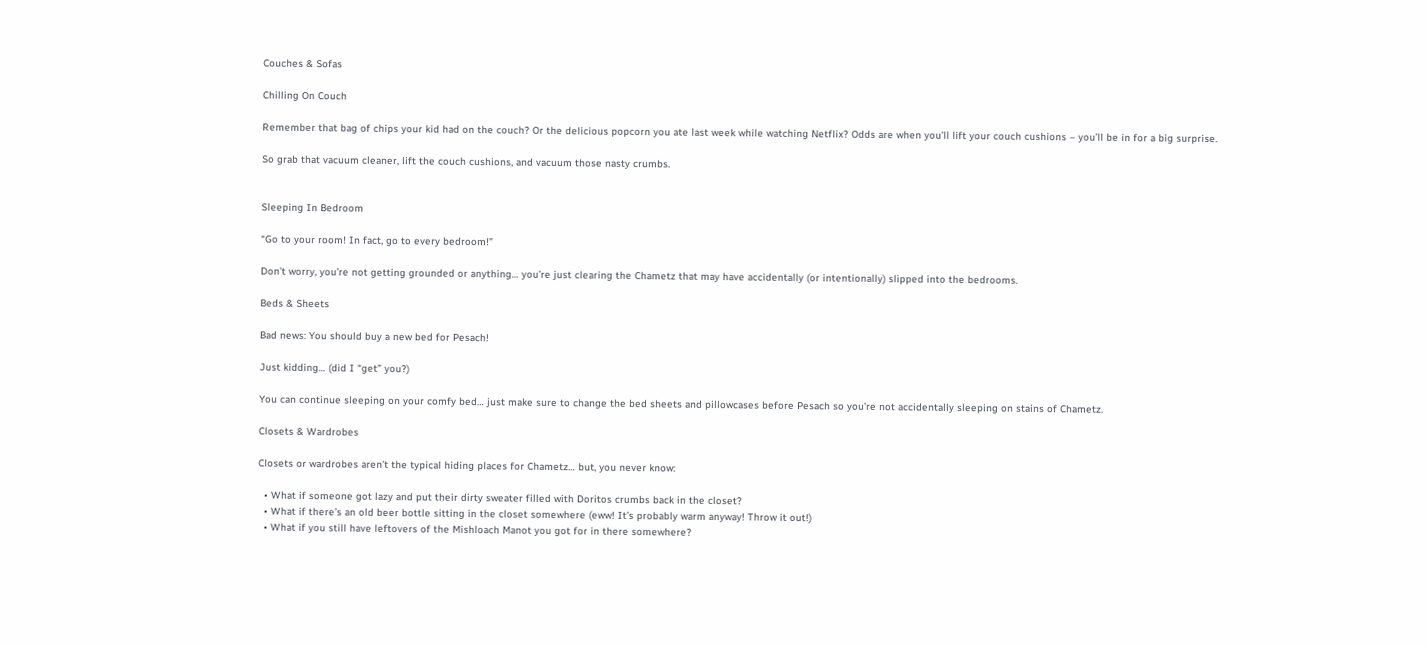Couches & Sofas

Chilling On Couch

Remember that bag of chips your kid had on the couch? Or the delicious popcorn you ate last week while watching Netflix? Odds are when you’ll lift your couch cushions – you’ll be in for a big surprise.

So grab that vacuum cleaner, lift the couch cushions, and vacuum those nasty crumbs.


Sleeping In Bedroom

“Go to your room! In fact, go to every bedroom!”

Don’t worry, you’re not getting grounded or anything… you’re just clearing the Chametz that may have accidentally (or intentionally) slipped into the bedrooms.

Beds & Sheets

Bad news: You should buy a new bed for Pesach!

Just kidding… (did I “get” you?)

You can continue sleeping on your comfy bed… just make sure to change the bed sheets and pillowcases before Pesach so you’re not accidentally sleeping on stains of Chametz.

Closets & Wardrobes

Closets or wardrobes aren’t the typical hiding places for Chametz… but, you never know:

  • What if someone got lazy and put their dirty sweater filled with Doritos crumbs back in the closet?
  • What if there’s an old beer bottle sitting in the closet somewhere (eww! It’s probably warm anyway! Throw it out!)
  • What if you still have leftovers of the Mishloach Manot you got for in there somewhere?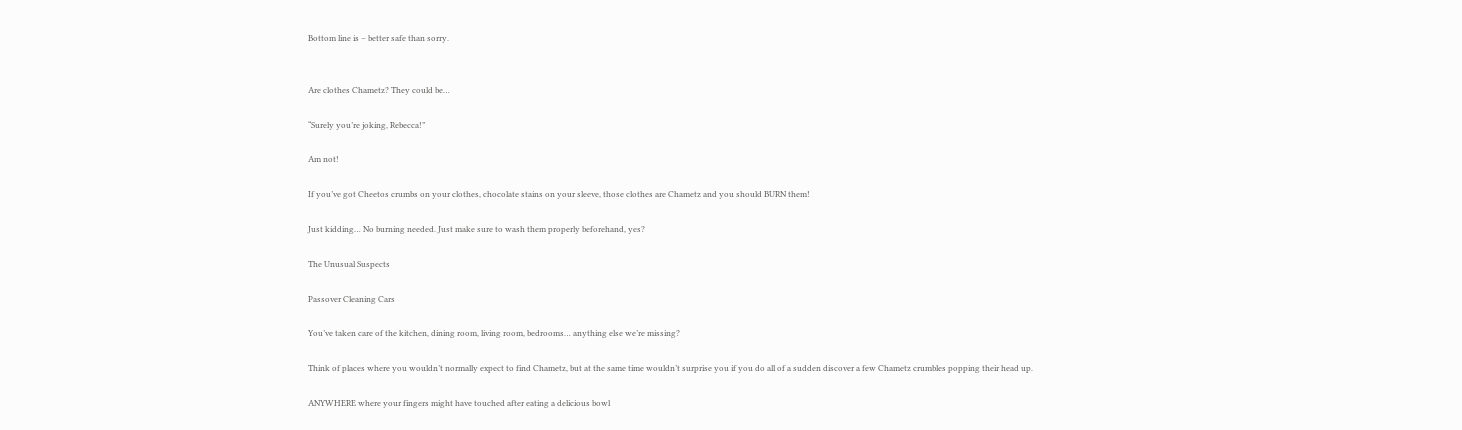Bottom line is – better safe than sorry.


Are clothes Chametz? They could be…

“Surely you’re joking, Rebecca!”

Am not!

If you’ve got Cheetos crumbs on your clothes, chocolate stains on your sleeve, those clothes are Chametz and you should BURN them!

Just kidding… No burning needed. Just make sure to wash them properly beforehand, yes?

The Unusual Suspects

Passover Cleaning Cars

You’ve taken care of the kitchen, dining room, living room, bedrooms… anything else we’re missing?

Think of places where you wouldn’t normally expect to find Chametz, but at the same time wouldn’t surprise you if you do all of a sudden discover a few Chametz crumbles popping their head up.

ANYWHERE where your fingers might have touched after eating a delicious bowl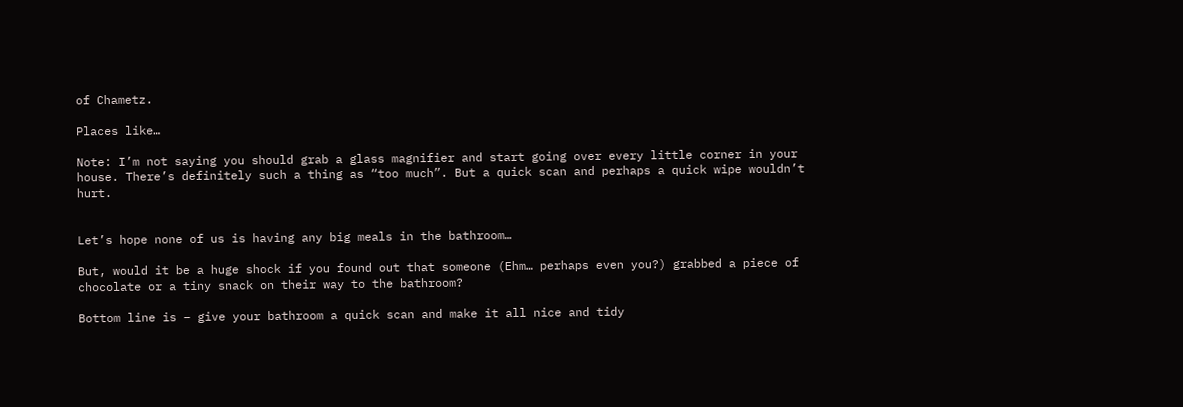of Chametz.

Places like…

Note: I’m not saying you should grab a glass magnifier and start going over every little corner in your house. There’s definitely such a thing as “too much”. But a quick scan and perhaps a quick wipe wouldn’t hurt.


Let’s hope none of us is having any big meals in the bathroom…

But, would it be a huge shock if you found out that someone (Ehm… perhaps even you?) grabbed a piece of chocolate or a tiny snack on their way to the bathroom?

Bottom line is – give your bathroom a quick scan and make it all nice and tidy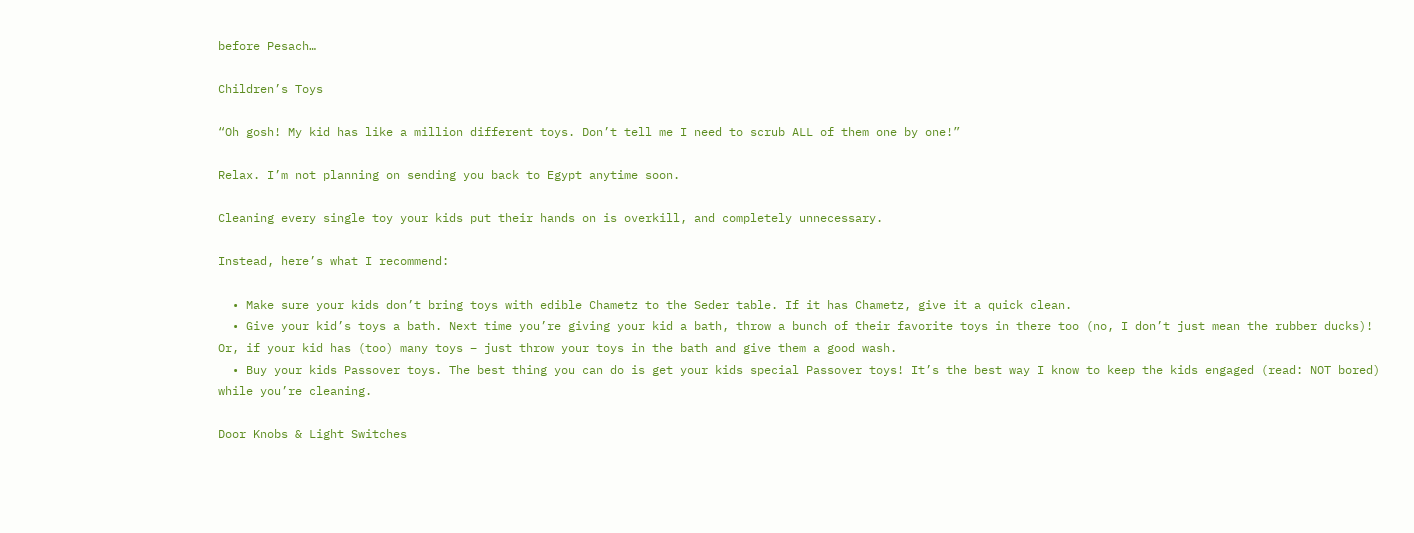before Pesach…

Children’s Toys

“Oh gosh! My kid has like a million different toys. Don’t tell me I need to scrub ALL of them one by one!”

Relax. I’m not planning on sending you back to Egypt anytime soon.

Cleaning every single toy your kids put their hands on is overkill, and completely unnecessary.

Instead, here’s what I recommend:

  • Make sure your kids don’t bring toys with edible Chametz to the Seder table. If it has Chametz, give it a quick clean.
  • Give your kid’s toys a bath. Next time you’re giving your kid a bath, throw a bunch of their favorite toys in there too (no, I don’t just mean the rubber ducks)! Or, if your kid has (too) many toys – just throw your toys in the bath and give them a good wash.
  • Buy your kids Passover toys. The best thing you can do is get your kids special Passover toys! It’s the best way I know to keep the kids engaged (read: NOT bored) while you’re cleaning.

Door Knobs & Light Switches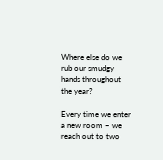Where else do we rub our smudgy hands throughout the year?

Every time we enter a new room – we reach out to two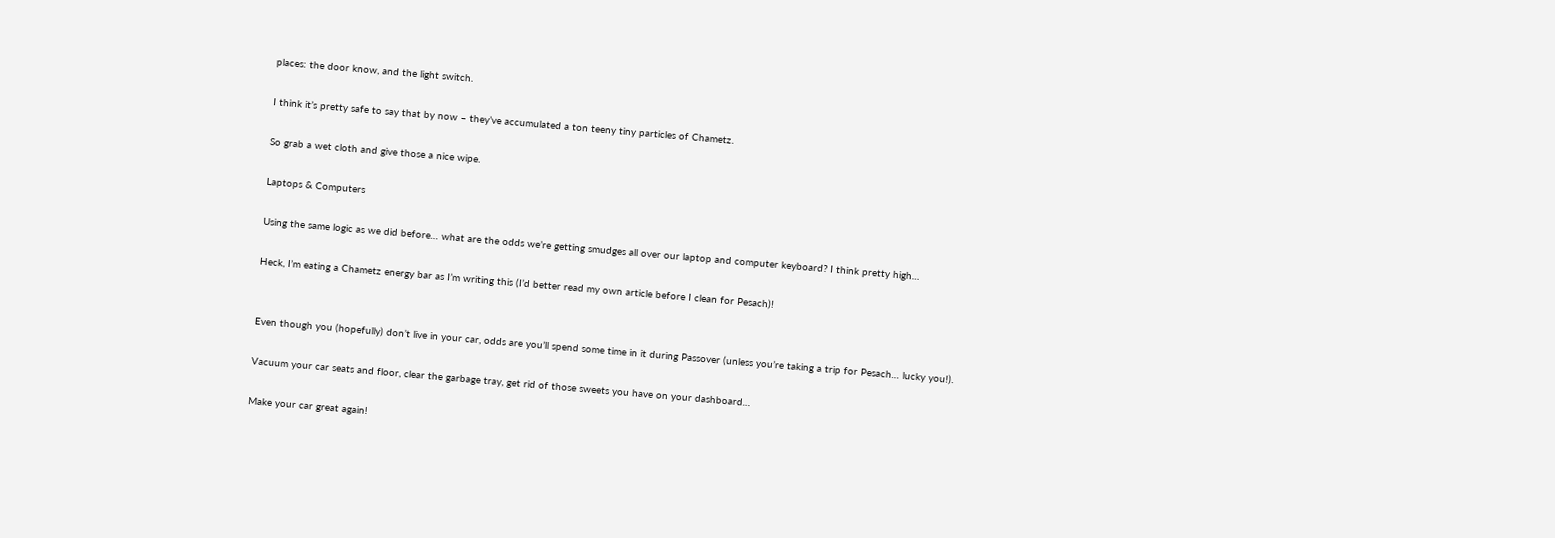places: the door know, and the light switch.

I think it’s pretty safe to say that by now – they’ve accumulated a ton teeny tiny particles of Chametz.

So grab a wet cloth and give those a nice wipe.

Laptops & Computers

Using the same logic as we did before… what are the odds we’re getting smudges all over our laptop and computer keyboard? I think pretty high…

Heck, I’m eating a Chametz energy bar as I’m writing this (I’d better read my own article before I clean for Pesach)!


Even though you (hopefully) don’t live in your car, odds are you’ll spend some time in it during Passover (unless you’re taking a trip for Pesach… lucky you!).

Vacuum your car seats and floor, clear the garbage tray, get rid of those sweets you have on your dashboard…

Make your car great again!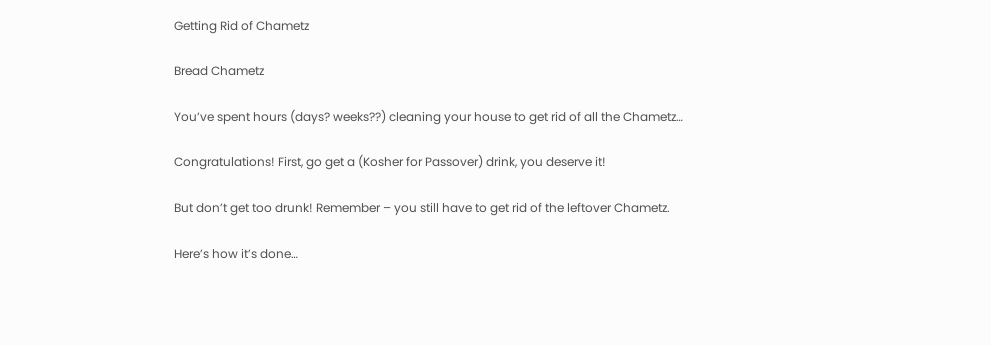Getting Rid of Chametz

Bread Chametz

You’ve spent hours (days? weeks??) cleaning your house to get rid of all the Chametz…

Congratulations! First, go get a (Kosher for Passover) drink, you deserve it!

But don’t get too drunk! Remember – you still have to get rid of the leftover Chametz.

Here’s how it’s done…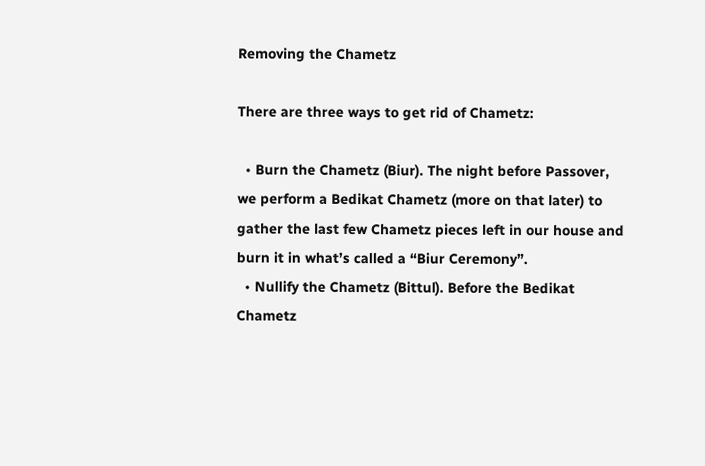Removing the Chametz

There are three ways to get rid of Chametz:

  • Burn the Chametz (Biur). The night before Passover, we perform a Bedikat Chametz (more on that later) to gather the last few Chametz pieces left in our house and burn it in what’s called a “Biur Ceremony”.
  • Nullify the Chametz (Bittul). Before the Bedikat Chametz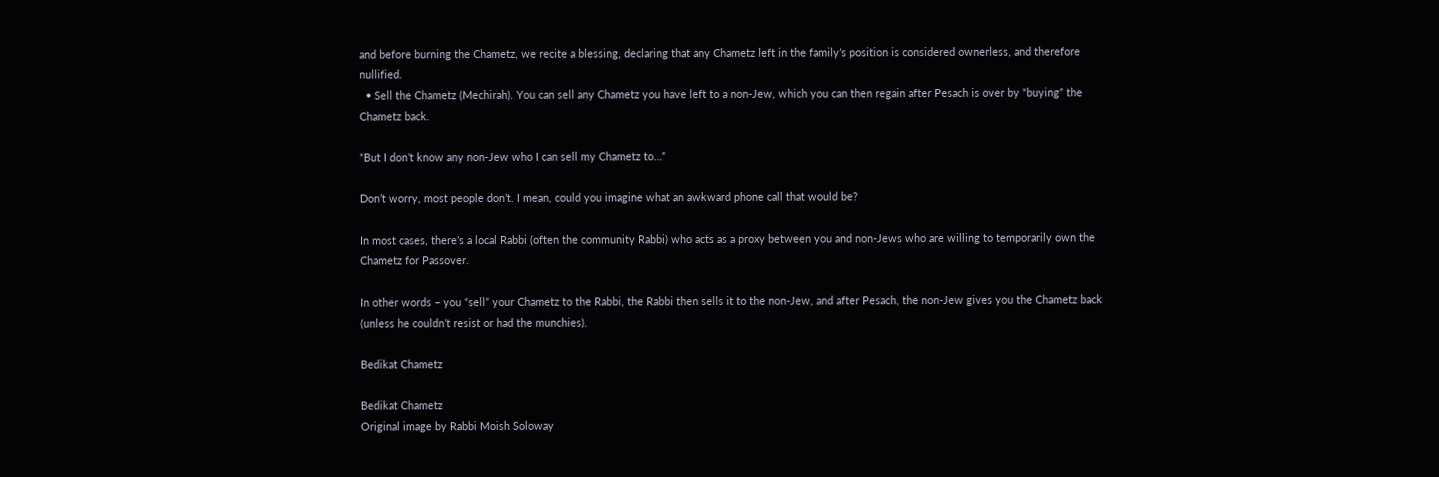and before burning the Chametz, we recite a blessing, declaring that any Chametz left in the family’s position is considered ownerless, and therefore nullified.
  • Sell the Chametz (Mechirah). You can sell any Chametz you have left to a non-Jew, which you can then regain after Pesach is over by “buying” the Chametz back.

“But I don’t know any non-Jew who I can sell my Chametz to…”

Don’t worry, most people don’t. I mean, could you imagine what an awkward phone call that would be?

In most cases, there’s a local Rabbi (often the community Rabbi) who acts as a proxy between you and non-Jews who are willing to temporarily own the Chametz for Passover.

In other words – you “sell” your Chametz to the Rabbi, the Rabbi then sells it to the non-Jew, and after Pesach, the non-Jew gives you the Chametz back (unless he couldn’t resist or had the munchies).

Bedikat Chametz

Bedikat Chametz
Original image by Rabbi Moish Soloway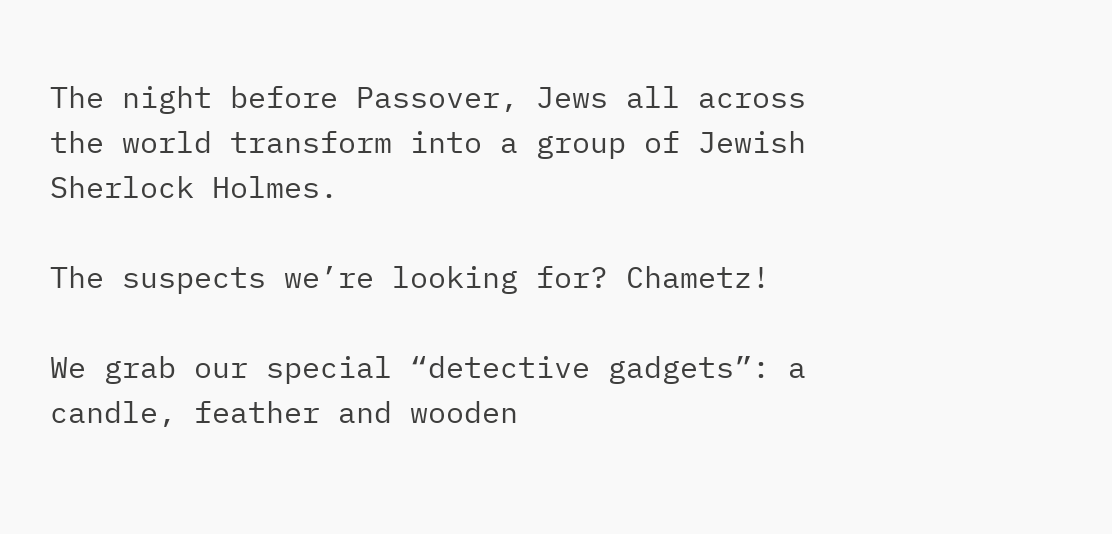The night before Passover, Jews all across the world transform into a group of Jewish Sherlock Holmes.

The suspects we’re looking for? Chametz!

We grab our special “detective gadgets”: a candle, feather and wooden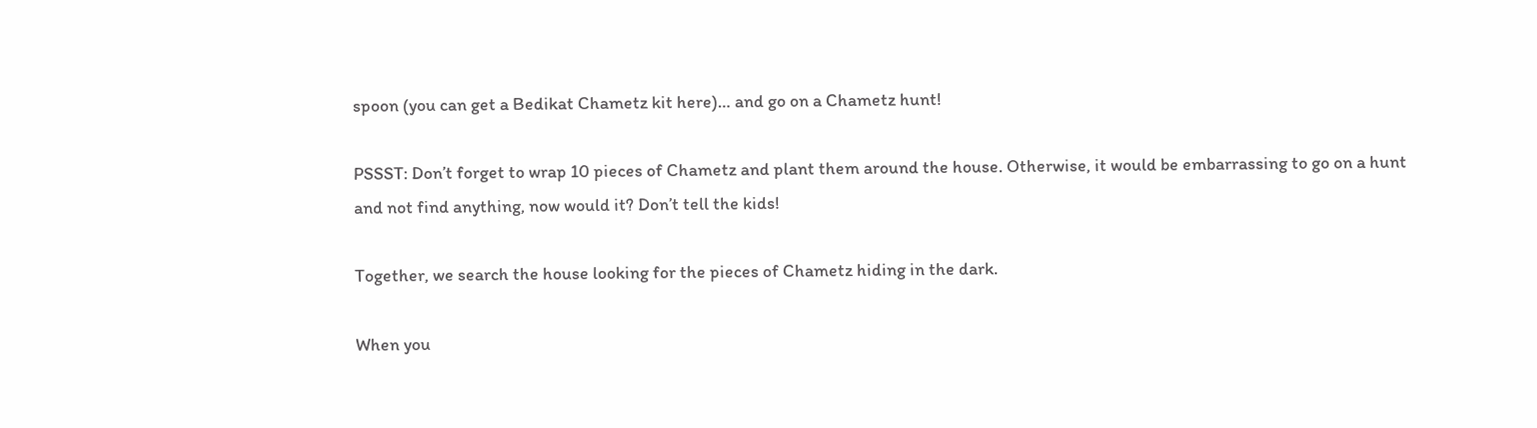spoon (you can get a Bedikat Chametz kit here)… and go on a Chametz hunt!

PSSST: Don’t forget to wrap 10 pieces of Chametz and plant them around the house. Otherwise, it would be embarrassing to go on a hunt and not find anything, now would it? Don’t tell the kids!

Together, we search the house looking for the pieces of Chametz hiding in the dark.

When you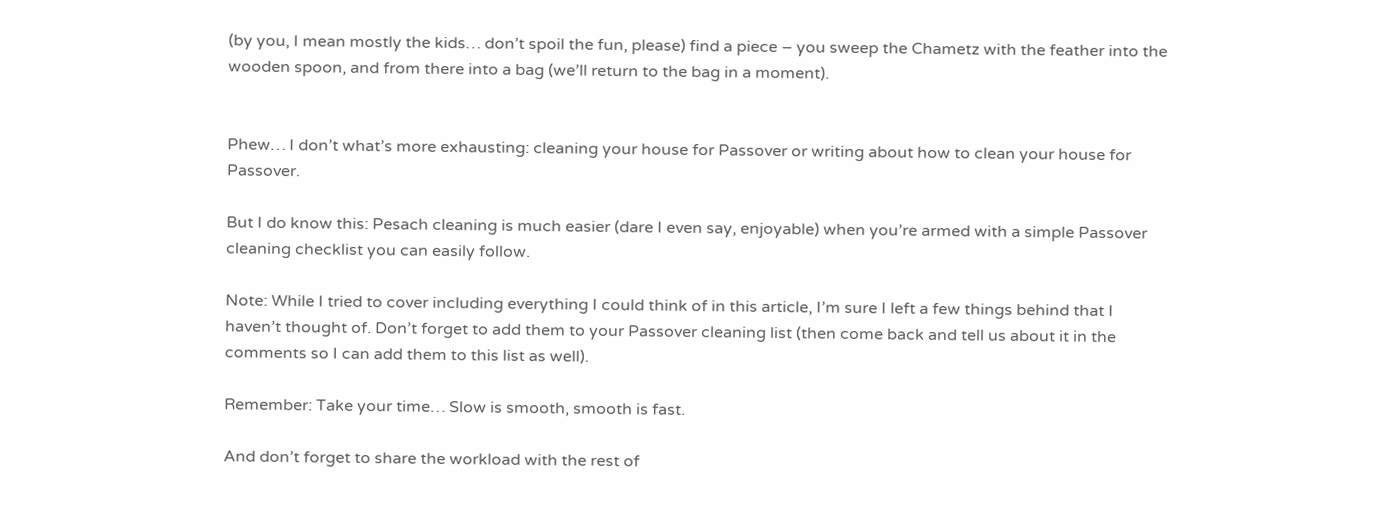(by you, I mean mostly the kids… don’t spoil the fun, please) find a piece – you sweep the Chametz with the feather into the wooden spoon, and from there into a bag (we’ll return to the bag in a moment).


Phew… I don’t what’s more exhausting: cleaning your house for Passover or writing about how to clean your house for Passover.

But I do know this: Pesach cleaning is much easier (dare I even say, enjoyable) when you’re armed with a simple Passover cleaning checklist you can easily follow.

Note: While I tried to cover including everything I could think of in this article, I’m sure I left a few things behind that I haven’t thought of. Don’t forget to add them to your Passover cleaning list (then come back and tell us about it in the comments so I can add them to this list as well).

Remember: Take your time… Slow is smooth, smooth is fast.

And don’t forget to share the workload with the rest of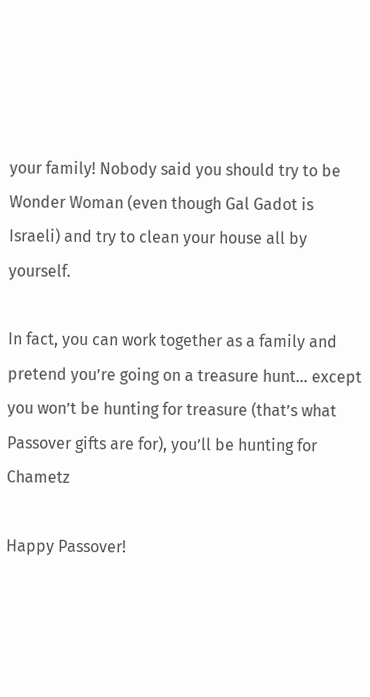your family! Nobody said you should try to be Wonder Woman (even though Gal Gadot is Israeli) and try to clean your house all by yourself.

In fact, you can work together as a family and pretend you’re going on a treasure hunt… except you won’t be hunting for treasure (that’s what Passover gifts are for), you’ll be hunting for Chametz

Happy Passover!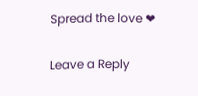Spread the love ❤

Leave a Reply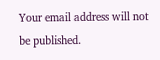Your email address will not be published.